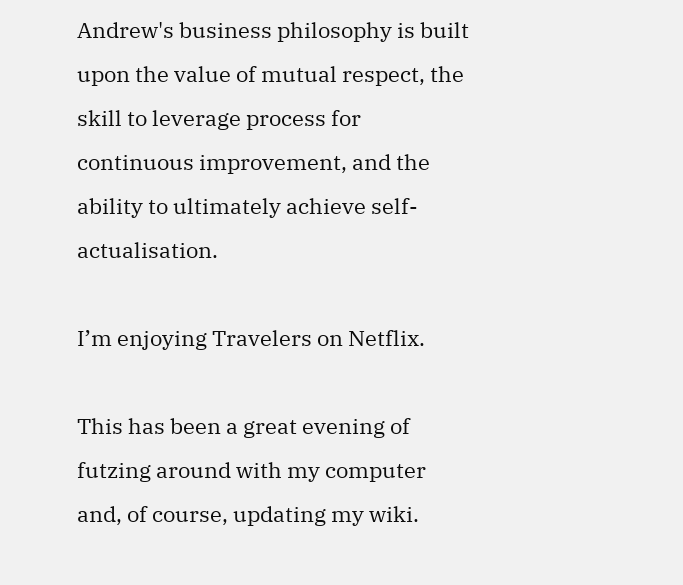Andrew's business philosophy is built upon the value of mutual respect, the skill to leverage process for continuous improvement, and the ability to ultimately achieve self-actualisation.

I’m enjoying Travelers on Netflix.

This has been a great evening of futzing around with my computer and, of course, updating my wiki.